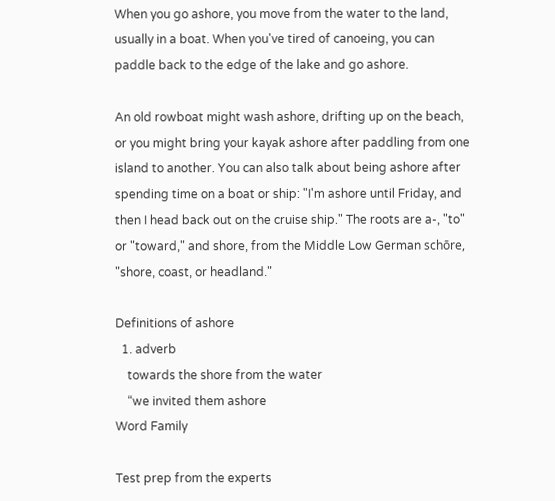When you go ashore, you move from the water to the land, usually in a boat. When you've tired of canoeing, you can paddle back to the edge of the lake and go ashore.

An old rowboat might wash ashore, drifting up on the beach, or you might bring your kayak ashore after paddling from one island to another. You can also talk about being ashore after spending time on a boat or ship: "I'm ashore until Friday, and then I head back out on the cruise ship." The roots are a-, "to" or "toward," and shore, from the Middle Low German schōre, "shore, coast, or headland."

Definitions of ashore
  1. adverb
    towards the shore from the water
    “we invited them ashore
Word Family

Test prep from the experts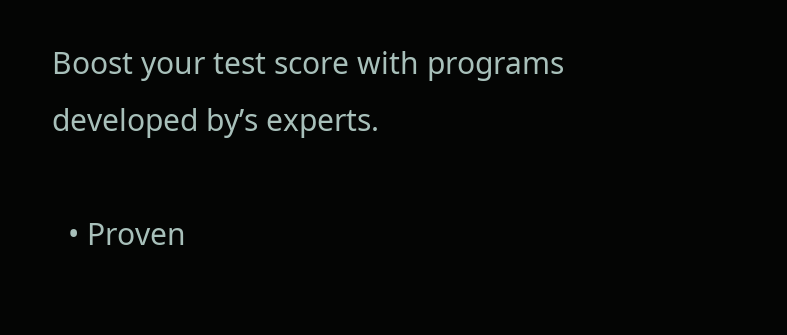Boost your test score with programs developed by’s experts.

  • Proven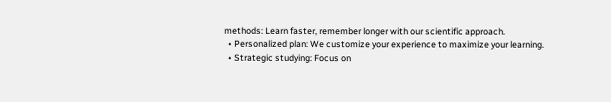methods: Learn faster, remember longer with our scientific approach.
  • Personalized plan: We customize your experience to maximize your learning.
  • Strategic studying: Focus on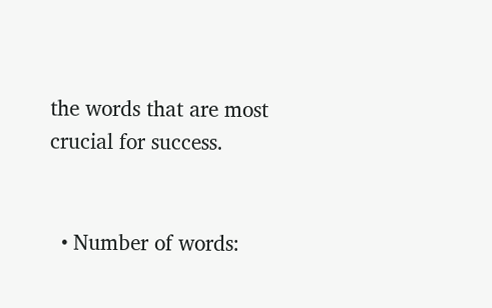the words that are most crucial for success.


  • Number of words: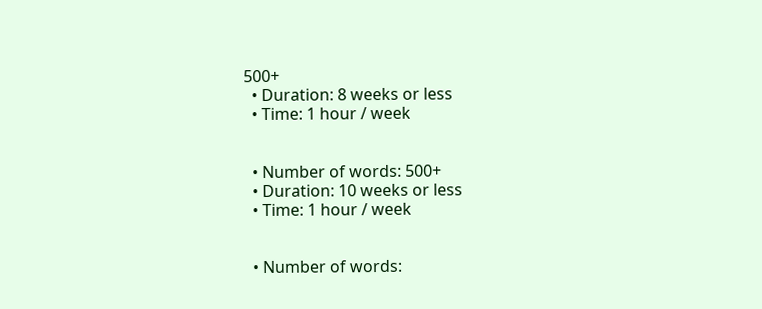500+
  • Duration: 8 weeks or less
  • Time: 1 hour / week


  • Number of words: 500+
  • Duration: 10 weeks or less
  • Time: 1 hour / week


  • Number of words: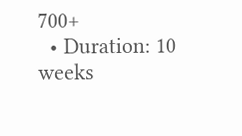700+
  • Duration: 10 weeks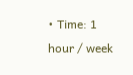• Time: 1 hour / week